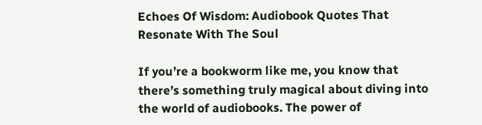Echoes Of Wisdom: Audiobook Quotes That Resonate With The Soul

If you’re a bookworm like me, you know that there’s something truly magical about diving into the world of audiobooks. The power of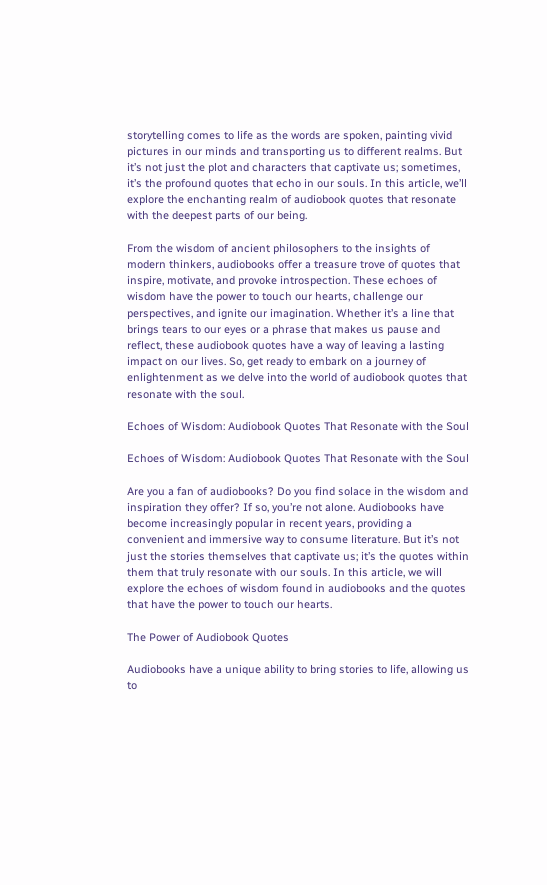storytelling comes to life as the words are spoken, painting vivid pictures in our minds and transporting us to different realms. But it’s not just the plot and characters that captivate us; sometimes, it’s the profound quotes that echo in our souls. In this article, we’ll explore the enchanting realm of audiobook quotes that resonate with the deepest parts of our being.

From the wisdom of ancient philosophers to the insights of modern thinkers, audiobooks offer a treasure trove of quotes that inspire, motivate, and provoke introspection. These echoes of wisdom have the power to touch our hearts, challenge our perspectives, and ignite our imagination. Whether it’s a line that brings tears to our eyes or a phrase that makes us pause and reflect, these audiobook quotes have a way of leaving a lasting impact on our lives. So, get ready to embark on a journey of enlightenment as we delve into the world of audiobook quotes that resonate with the soul.

Echoes of Wisdom: Audiobook Quotes That Resonate with the Soul

Echoes of Wisdom: Audiobook Quotes That Resonate with the Soul

Are you a fan of audiobooks? Do you find solace in the wisdom and inspiration they offer? If so, you’re not alone. Audiobooks have become increasingly popular in recent years, providing a convenient and immersive way to consume literature. But it’s not just the stories themselves that captivate us; it’s the quotes within them that truly resonate with our souls. In this article, we will explore the echoes of wisdom found in audiobooks and the quotes that have the power to touch our hearts.

The Power of Audiobook Quotes

Audiobooks have a unique ability to bring stories to life, allowing us to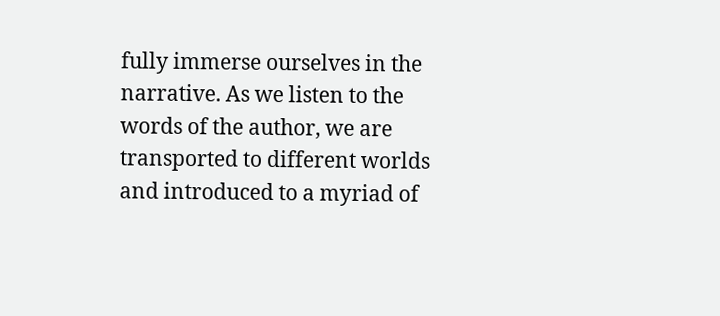fully immerse ourselves in the narrative. As we listen to the words of the author, we are transported to different worlds and introduced to a myriad of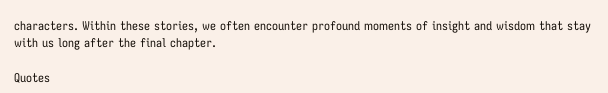characters. Within these stories, we often encounter profound moments of insight and wisdom that stay with us long after the final chapter.

Quotes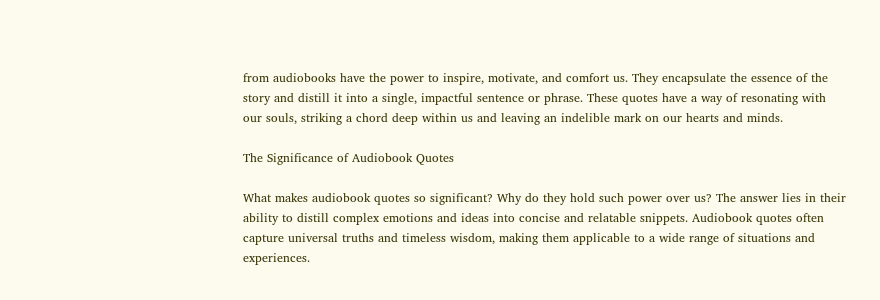from audiobooks have the power to inspire, motivate, and comfort us. They encapsulate the essence of the story and distill it into a single, impactful sentence or phrase. These quotes have a way of resonating with our souls, striking a chord deep within us and leaving an indelible mark on our hearts and minds.

The Significance of Audiobook Quotes

What makes audiobook quotes so significant? Why do they hold such power over us? The answer lies in their ability to distill complex emotions and ideas into concise and relatable snippets. Audiobook quotes often capture universal truths and timeless wisdom, making them applicable to a wide range of situations and experiences.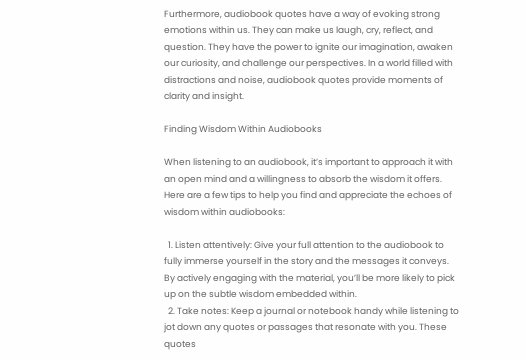Furthermore, audiobook quotes have a way of evoking strong emotions within us. They can make us laugh, cry, reflect, and question. They have the power to ignite our imagination, awaken our curiosity, and challenge our perspectives. In a world filled with distractions and noise, audiobook quotes provide moments of clarity and insight.

Finding Wisdom Within Audiobooks

When listening to an audiobook, it’s important to approach it with an open mind and a willingness to absorb the wisdom it offers. Here are a few tips to help you find and appreciate the echoes of wisdom within audiobooks:

  1. Listen attentively: Give your full attention to the audiobook to fully immerse yourself in the story and the messages it conveys. By actively engaging with the material, you’ll be more likely to pick up on the subtle wisdom embedded within.
  2. Take notes: Keep a journal or notebook handy while listening to jot down any quotes or passages that resonate with you. These quotes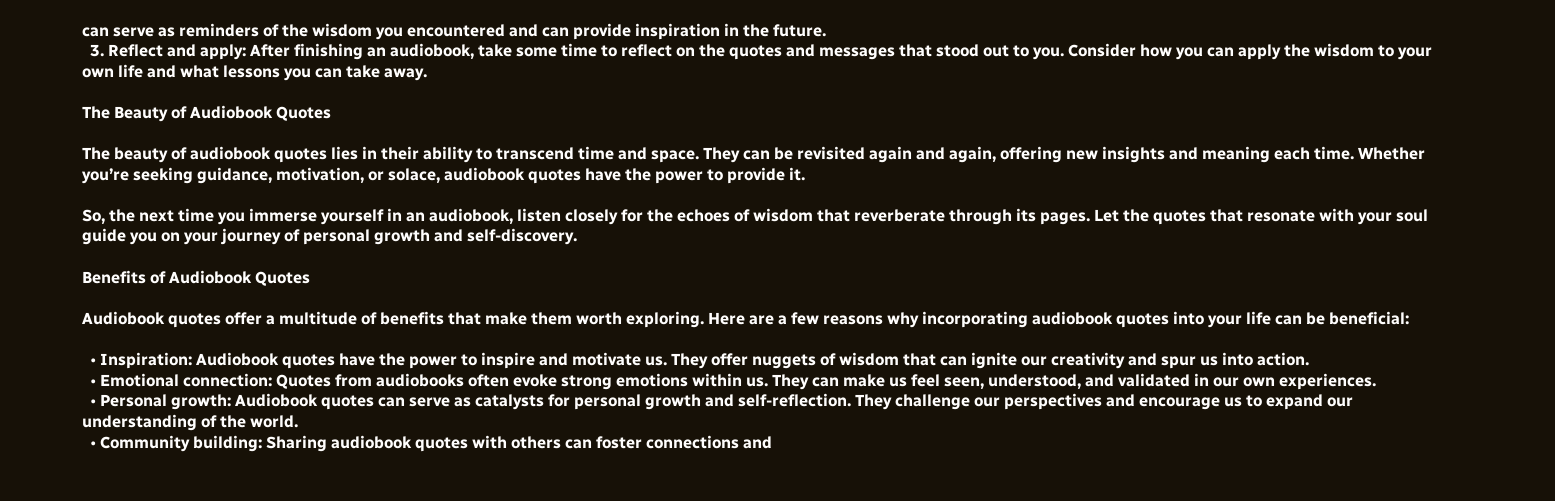can serve as reminders of the wisdom you encountered and can provide inspiration in the future.
  3. Reflect and apply: After finishing an audiobook, take some time to reflect on the quotes and messages that stood out to you. Consider how you can apply the wisdom to your own life and what lessons you can take away.

The Beauty of Audiobook Quotes

The beauty of audiobook quotes lies in their ability to transcend time and space. They can be revisited again and again, offering new insights and meaning each time. Whether you’re seeking guidance, motivation, or solace, audiobook quotes have the power to provide it.

So, the next time you immerse yourself in an audiobook, listen closely for the echoes of wisdom that reverberate through its pages. Let the quotes that resonate with your soul guide you on your journey of personal growth and self-discovery.

Benefits of Audiobook Quotes

Audiobook quotes offer a multitude of benefits that make them worth exploring. Here are a few reasons why incorporating audiobook quotes into your life can be beneficial:

  • Inspiration: Audiobook quotes have the power to inspire and motivate us. They offer nuggets of wisdom that can ignite our creativity and spur us into action.
  • Emotional connection: Quotes from audiobooks often evoke strong emotions within us. They can make us feel seen, understood, and validated in our own experiences.
  • Personal growth: Audiobook quotes can serve as catalysts for personal growth and self-reflection. They challenge our perspectives and encourage us to expand our understanding of the world.
  • Community building: Sharing audiobook quotes with others can foster connections and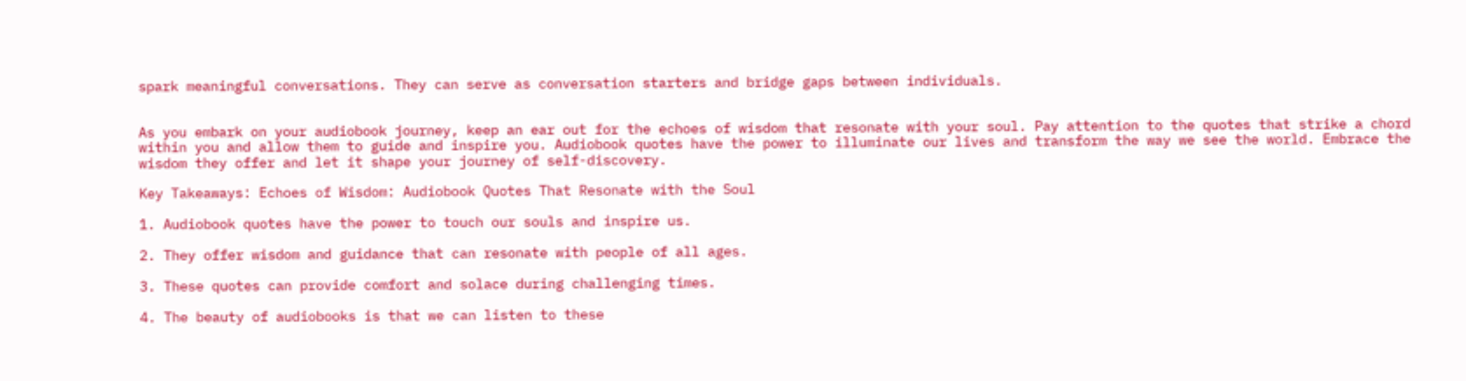spark meaningful conversations. They can serve as conversation starters and bridge gaps between individuals.


As you embark on your audiobook journey, keep an ear out for the echoes of wisdom that resonate with your soul. Pay attention to the quotes that strike a chord within you and allow them to guide and inspire you. Audiobook quotes have the power to illuminate our lives and transform the way we see the world. Embrace the wisdom they offer and let it shape your journey of self-discovery.

Key Takeaways: Echoes of Wisdom: Audiobook Quotes That Resonate with the Soul

1. Audiobook quotes have the power to touch our souls and inspire us.

2. They offer wisdom and guidance that can resonate with people of all ages.

3. These quotes can provide comfort and solace during challenging times.

4. The beauty of audiobooks is that we can listen to these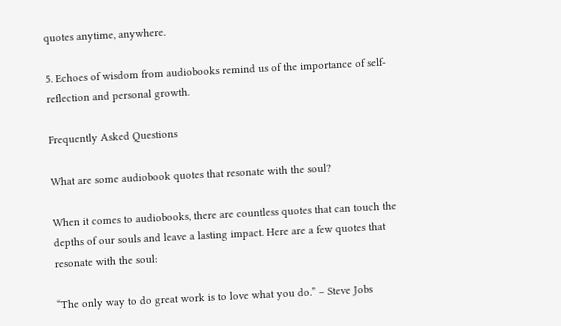quotes anytime, anywhere.

5. Echoes of wisdom from audiobooks remind us of the importance of self-reflection and personal growth.

Frequently Asked Questions

What are some audiobook quotes that resonate with the soul?

When it comes to audiobooks, there are countless quotes that can touch the depths of our souls and leave a lasting impact. Here are a few quotes that resonate with the soul:

“The only way to do great work is to love what you do.” – Steve Jobs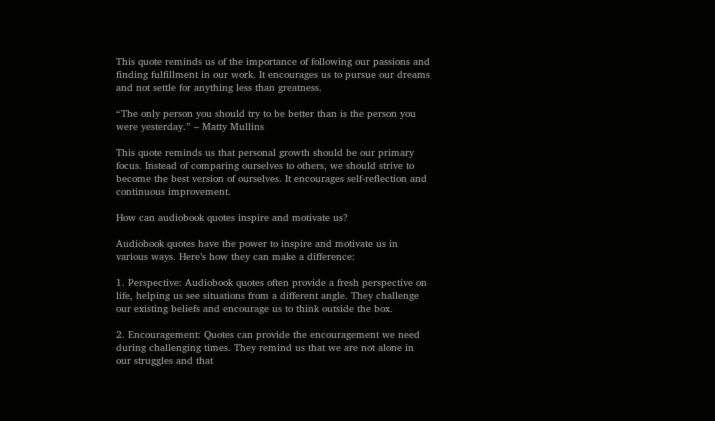This quote reminds us of the importance of following our passions and finding fulfillment in our work. It encourages us to pursue our dreams and not settle for anything less than greatness.

“The only person you should try to be better than is the person you were yesterday.” – Matty Mullins

This quote reminds us that personal growth should be our primary focus. Instead of comparing ourselves to others, we should strive to become the best version of ourselves. It encourages self-reflection and continuous improvement.

How can audiobook quotes inspire and motivate us?

Audiobook quotes have the power to inspire and motivate us in various ways. Here’s how they can make a difference:

1. Perspective: Audiobook quotes often provide a fresh perspective on life, helping us see situations from a different angle. They challenge our existing beliefs and encourage us to think outside the box.

2. Encouragement: Quotes can provide the encouragement we need during challenging times. They remind us that we are not alone in our struggles and that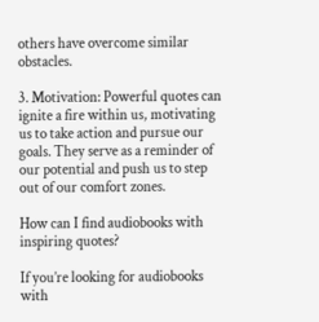others have overcome similar obstacles.

3. Motivation: Powerful quotes can ignite a fire within us, motivating us to take action and pursue our goals. They serve as a reminder of our potential and push us to step out of our comfort zones.

How can I find audiobooks with inspiring quotes?

If you’re looking for audiobooks with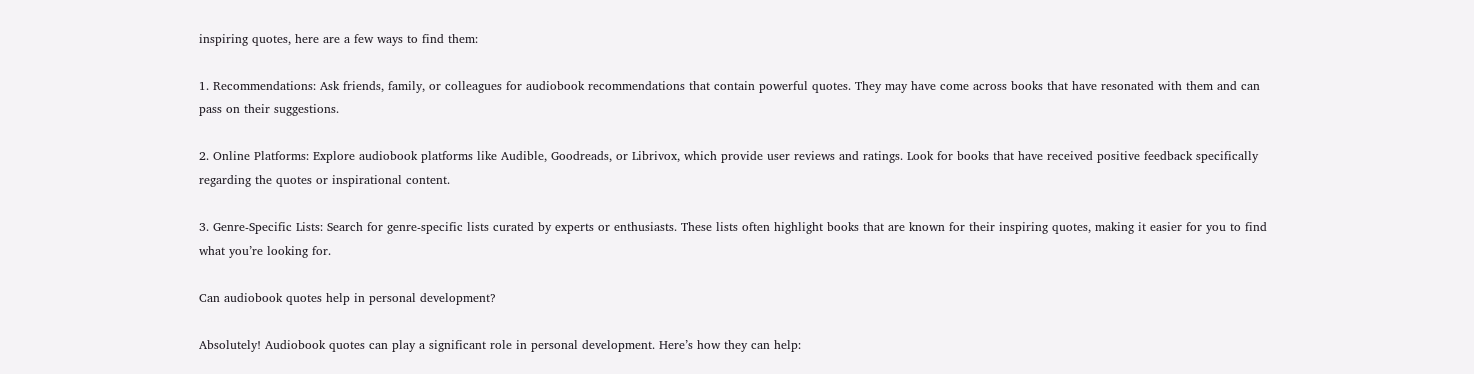inspiring quotes, here are a few ways to find them:

1. Recommendations: Ask friends, family, or colleagues for audiobook recommendations that contain powerful quotes. They may have come across books that have resonated with them and can pass on their suggestions.

2. Online Platforms: Explore audiobook platforms like Audible, Goodreads, or Librivox, which provide user reviews and ratings. Look for books that have received positive feedback specifically regarding the quotes or inspirational content.

3. Genre-Specific Lists: Search for genre-specific lists curated by experts or enthusiasts. These lists often highlight books that are known for their inspiring quotes, making it easier for you to find what you’re looking for.

Can audiobook quotes help in personal development?

Absolutely! Audiobook quotes can play a significant role in personal development. Here’s how they can help: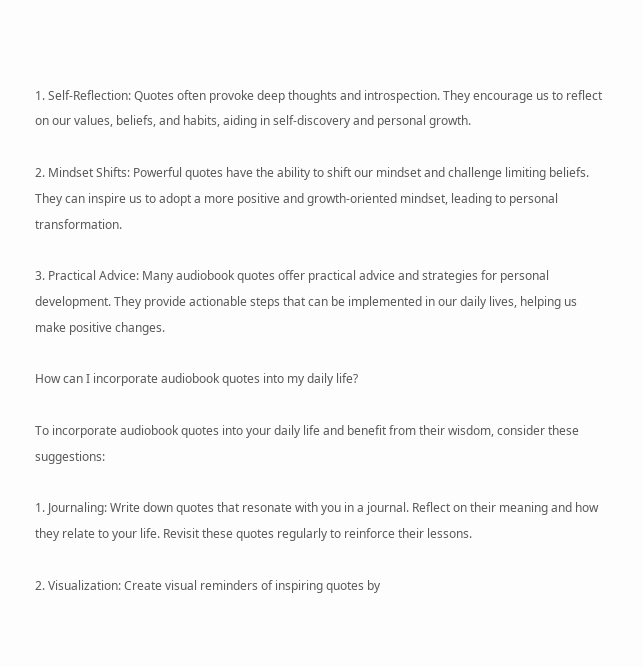1. Self-Reflection: Quotes often provoke deep thoughts and introspection. They encourage us to reflect on our values, beliefs, and habits, aiding in self-discovery and personal growth.

2. Mindset Shifts: Powerful quotes have the ability to shift our mindset and challenge limiting beliefs. They can inspire us to adopt a more positive and growth-oriented mindset, leading to personal transformation.

3. Practical Advice: Many audiobook quotes offer practical advice and strategies for personal development. They provide actionable steps that can be implemented in our daily lives, helping us make positive changes.

How can I incorporate audiobook quotes into my daily life?

To incorporate audiobook quotes into your daily life and benefit from their wisdom, consider these suggestions:

1. Journaling: Write down quotes that resonate with you in a journal. Reflect on their meaning and how they relate to your life. Revisit these quotes regularly to reinforce their lessons.

2. Visualization: Create visual reminders of inspiring quotes by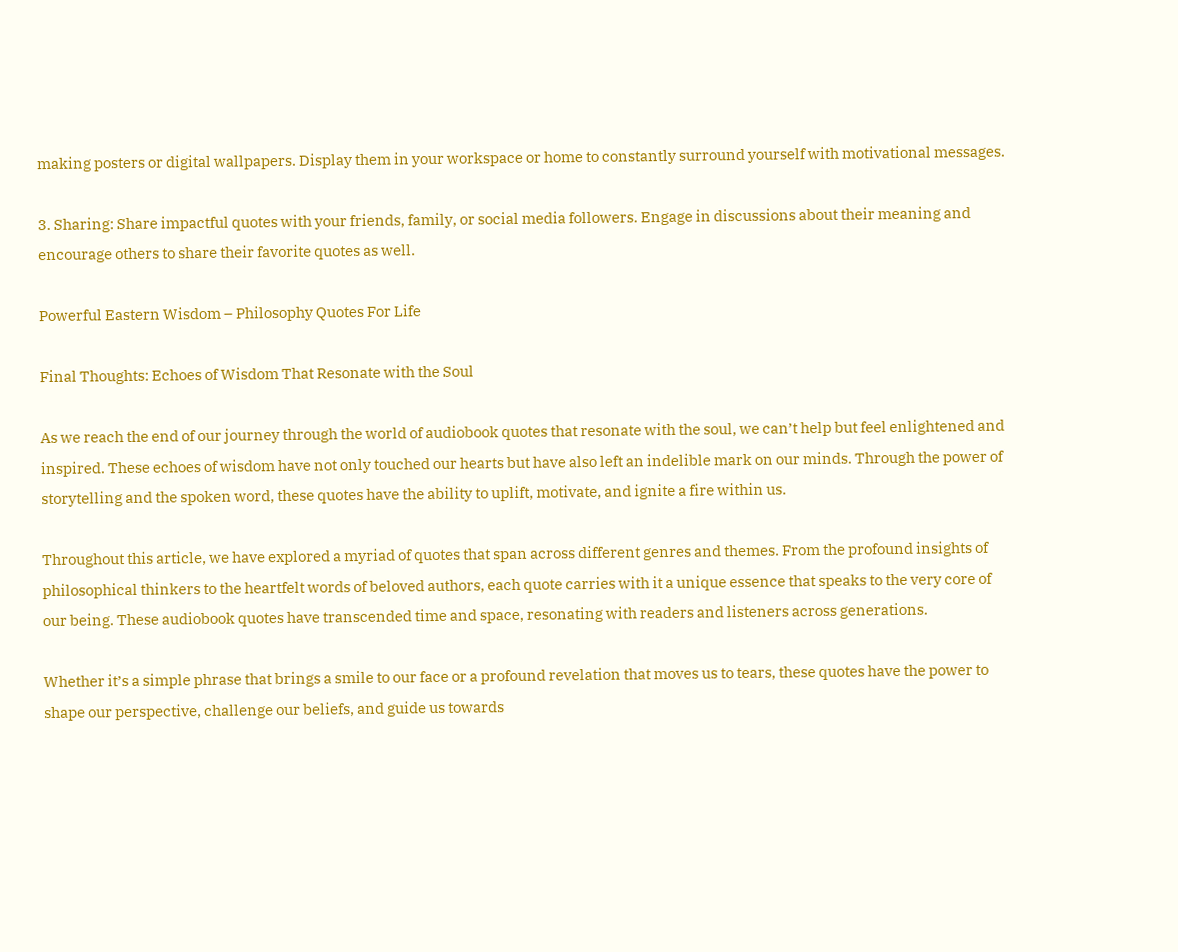making posters or digital wallpapers. Display them in your workspace or home to constantly surround yourself with motivational messages.

3. Sharing: Share impactful quotes with your friends, family, or social media followers. Engage in discussions about their meaning and encourage others to share their favorite quotes as well.

Powerful Eastern Wisdom – Philosophy Quotes For Life

Final Thoughts: Echoes of Wisdom That Resonate with the Soul

As we reach the end of our journey through the world of audiobook quotes that resonate with the soul, we can’t help but feel enlightened and inspired. These echoes of wisdom have not only touched our hearts but have also left an indelible mark on our minds. Through the power of storytelling and the spoken word, these quotes have the ability to uplift, motivate, and ignite a fire within us.

Throughout this article, we have explored a myriad of quotes that span across different genres and themes. From the profound insights of philosophical thinkers to the heartfelt words of beloved authors, each quote carries with it a unique essence that speaks to the very core of our being. These audiobook quotes have transcended time and space, resonating with readers and listeners across generations.

Whether it’s a simple phrase that brings a smile to our face or a profound revelation that moves us to tears, these quotes have the power to shape our perspective, challenge our beliefs, and guide us towards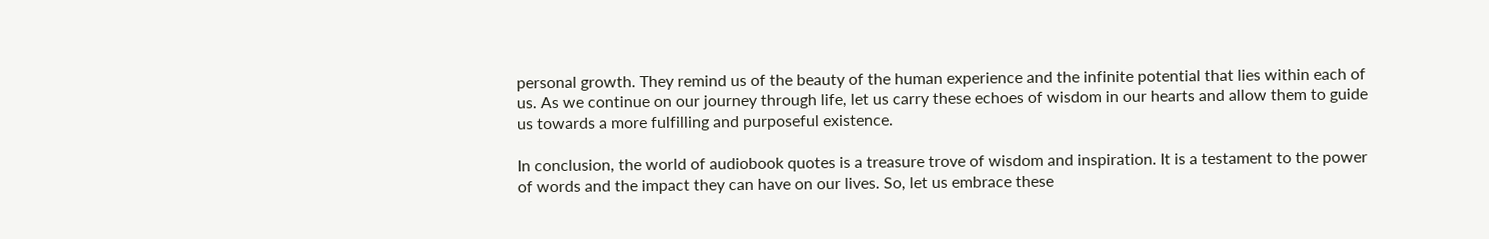personal growth. They remind us of the beauty of the human experience and the infinite potential that lies within each of us. As we continue on our journey through life, let us carry these echoes of wisdom in our hearts and allow them to guide us towards a more fulfilling and purposeful existence.

In conclusion, the world of audiobook quotes is a treasure trove of wisdom and inspiration. It is a testament to the power of words and the impact they can have on our lives. So, let us embrace these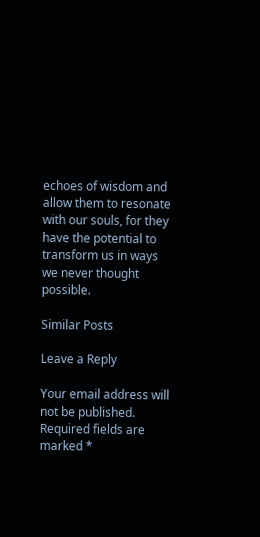echoes of wisdom and allow them to resonate with our souls, for they have the potential to transform us in ways we never thought possible.

Similar Posts

Leave a Reply

Your email address will not be published. Required fields are marked *